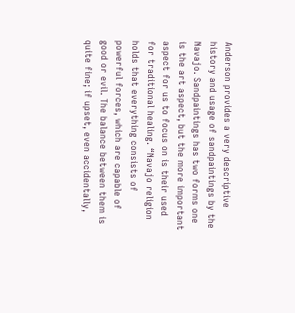Anderson provides a very descriptive history and usage of sandpaintings by the Navajo. Sandpaintings has two forms one is the art aspect, but the more important aspect for us to focus on is their used for traditional healing. “Navajo religion holds that everything consists of powerful forces, which are capable of good or evil. The balance between them is quite fine; if upset, even accidentally,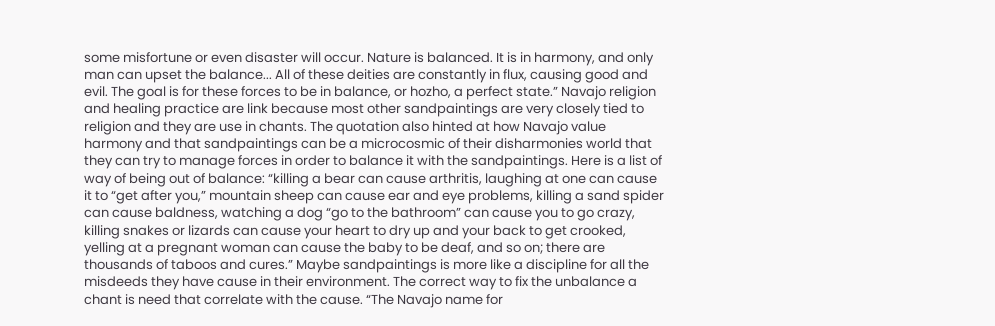some misfortune or even disaster will occur. Nature is balanced. It is in harmony, and only man can upset the balance... All of these deities are constantly in flux, causing good and evil. The goal is for these forces to be in balance, or hozho, a perfect state.” Navajo religion and healing practice are link because most other sandpaintings are very closely tied to religion and they are use in chants. The quotation also hinted at how Navajo value harmony and that sandpaintings can be a microcosmic of their disharmonies world that they can try to manage forces in order to balance it with the sandpaintings. Here is a list of way of being out of balance: “killing a bear can cause arthritis, laughing at one can cause it to “get after you,” mountain sheep can cause ear and eye problems, killing a sand spider can cause baldness, watching a dog “go to the bathroom” can cause you to go crazy, killing snakes or lizards can cause your heart to dry up and your back to get crooked, yelling at a pregnant woman can cause the baby to be deaf, and so on; there are thousands of taboos and cures.” Maybe sandpaintings is more like a discipline for all the misdeeds they have cause in their environment. The correct way to fix the unbalance a chant is need that correlate with the cause. “The Navajo name for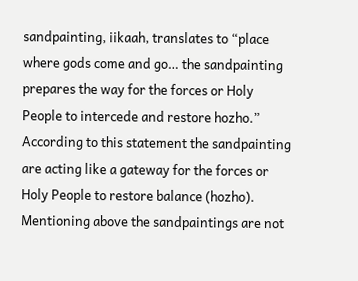sandpainting, iikaah, translates to “place where gods come and go… the sandpainting prepares the way for the forces or Holy People to intercede and restore hozho.” According to this statement the sandpainting are acting like a gateway for the forces or Holy People to restore balance (hozho). Mentioning above the sandpaintings are not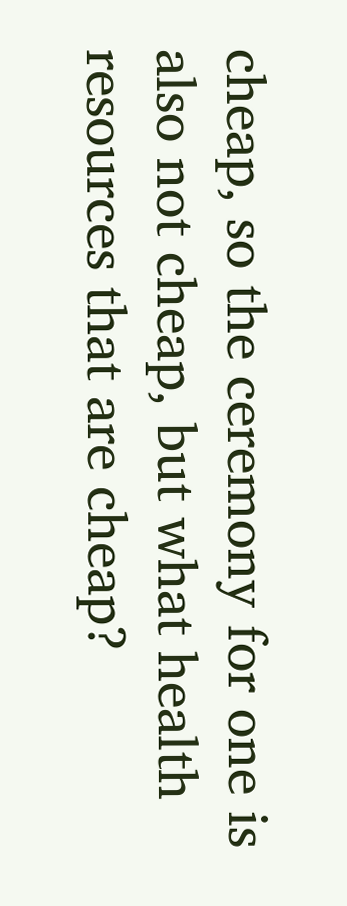cheap, so the ceremony for one is also not cheap, but what health resources that are cheap?